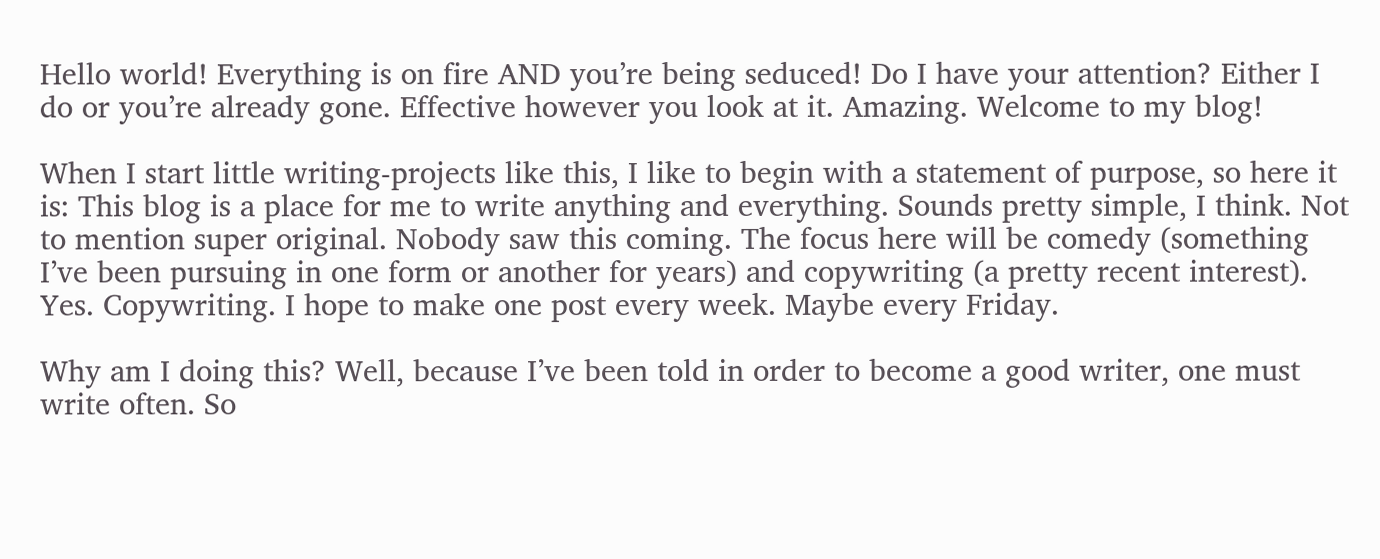Hello world! Everything is on fire AND you’re being seduced! Do I have your attention? Either I do or you’re already gone. Effective however you look at it. Amazing. Welcome to my blog!

When I start little writing-projects like this, I like to begin with a statement of purpose, so here it is: This blog is a place for me to write anything and everything. Sounds pretty simple, I think. Not to mention super original. Nobody saw this coming. The focus here will be comedy (something I’ve been pursuing in one form or another for years) and copywriting (a pretty recent interest). Yes. Copywriting. I hope to make one post every week. Maybe every Friday.

Why am I doing this? Well, because I’ve been told in order to become a good writer, one must write often. So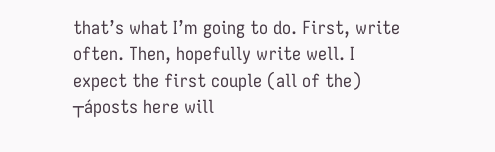that’s what I’m going to do. First, write often. Then, hopefully write well. I expect the first couple (all of the) ┬áposts here will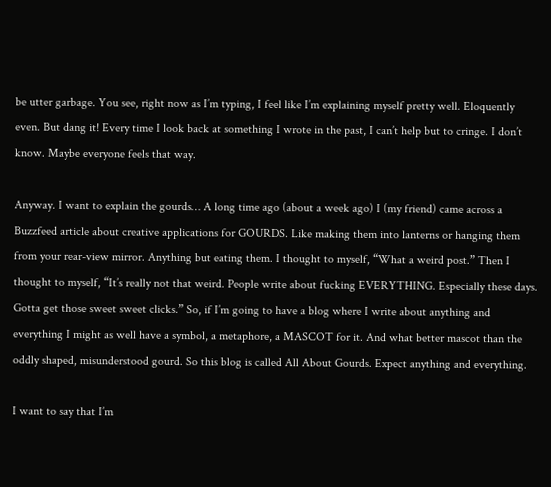be utter garbage. You see, right now as I’m typing, I feel like I’m explaining myself pretty well. Eloquently even. But dang it! Every time I look back at something I wrote in the past, I can’t help but to cringe. I don’t know. Maybe everyone feels that way.

Anyway. I want to explain the gourds… A long time ago (about a week ago) I (my friend) came across a Buzzfeed article about creative applications for GOURDS. Like making them into lanterns or hanging them from your rear-view mirror. Anything but eating them. I thought to myself, “What a weird post.” Then I thought to myself, “It’s really not that weird. People write about fucking EVERYTHING. Especially these days. Gotta get those sweet sweet clicks.” So, if I’m going to have a blog where I write about anything and everything I might as well have a symbol, a metaphore, a MASCOT for it. And what better mascot than the oddly shaped, misunderstood gourd. So this blog is called All About Gourds. Expect anything and everything.

I want to say that I’m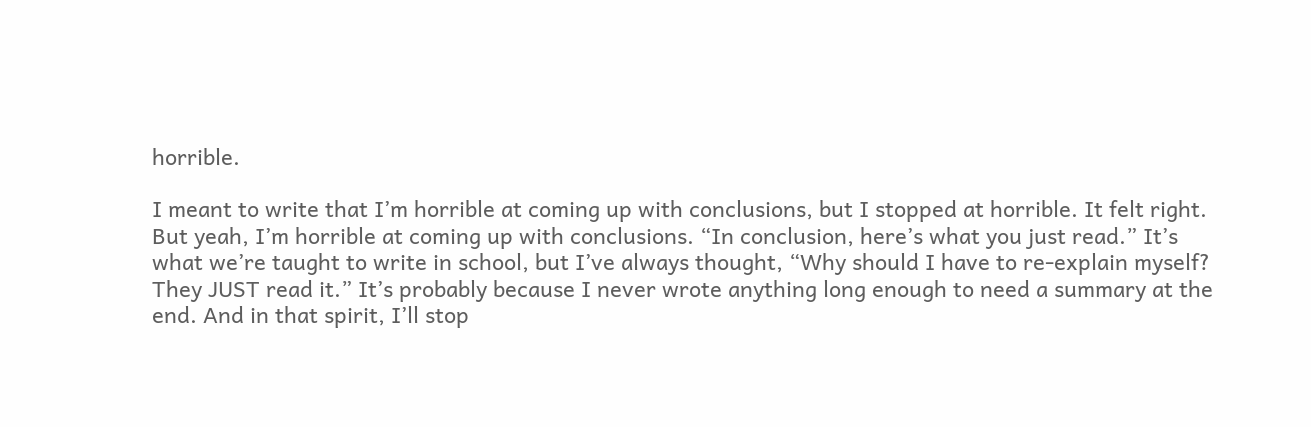horrible.

I meant to write that I’m horrible at coming up with conclusions, but I stopped at horrible. It felt right. But yeah, I’m horrible at coming up with conclusions. “In conclusion, here’s what you just read.” It’s what we’re taught to write in school, but I’ve always thought, “Why should I have to re-explain myself? They JUST read it.” It’s probably because I never wrote anything long enough to need a summary at the end. And in that spirit, I’ll stop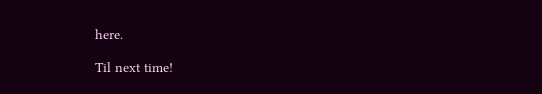here.

Til next time!